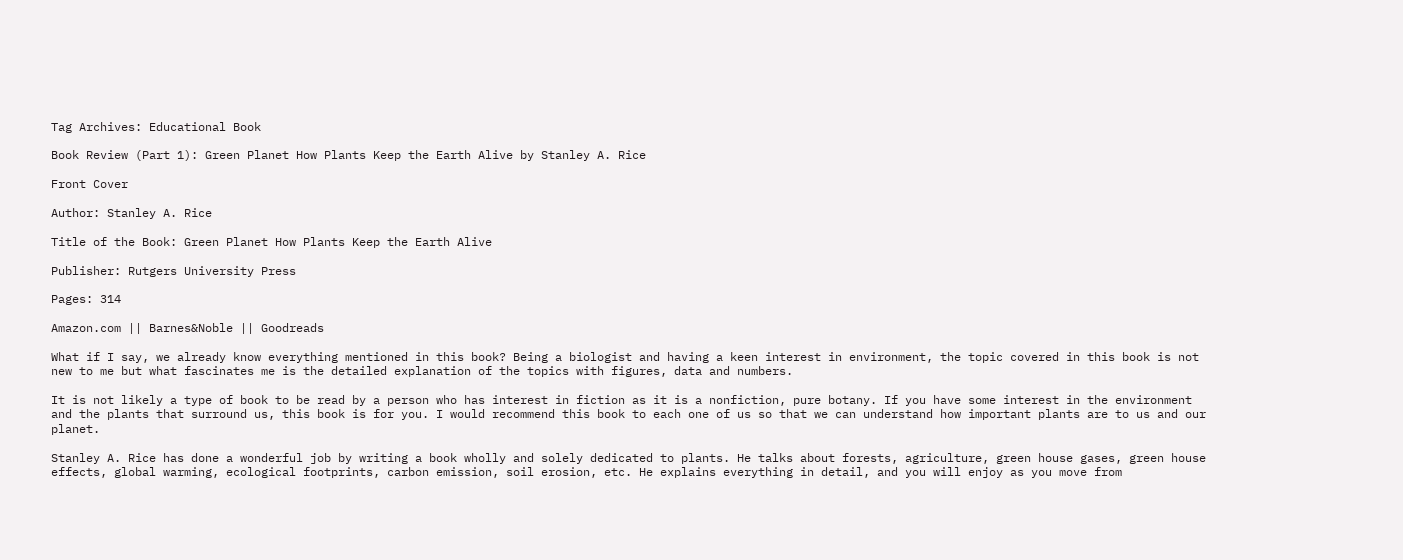Tag Archives: Educational Book

Book Review (Part 1): Green Planet How Plants Keep the Earth Alive by Stanley A. Rice

Front Cover

Author: Stanley A. Rice

Title of the Book: Green Planet How Plants Keep the Earth Alive

Publisher: Rutgers University Press

Pages: 314

Amazon.com || Barnes&Noble || Goodreads

What if I say, we already know everything mentioned in this book? Being a biologist and having a keen interest in environment, the topic covered in this book is not new to me but what fascinates me is the detailed explanation of the topics with figures, data and numbers.

It is not likely a type of book to be read by a person who has interest in fiction as it is a nonfiction, pure botany. If you have some interest in the environment and the plants that surround us, this book is for you. I would recommend this book to each one of us so that we can understand how important plants are to us and our planet.

Stanley A. Rice has done a wonderful job by writing a book wholly and solely dedicated to plants. He talks about forests, agriculture, green house gases, green house effects, global warming, ecological footprints, carbon emission, soil erosion, etc. He explains everything in detail, and you will enjoy as you move from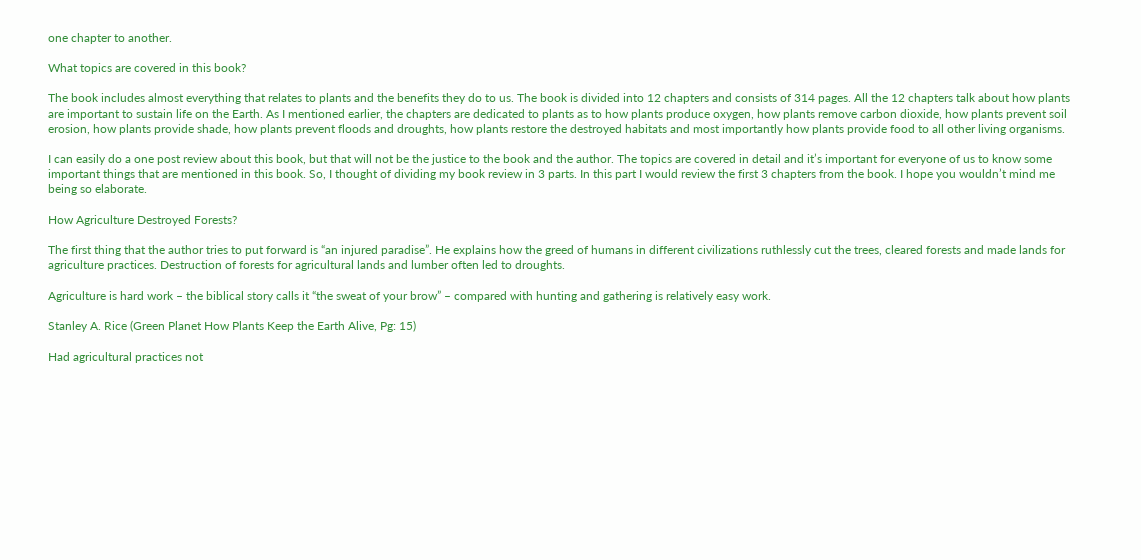one chapter to another.

What topics are covered in this book?

The book includes almost everything that relates to plants and the benefits they do to us. The book is divided into 12 chapters and consists of 314 pages. All the 12 chapters talk about how plants are important to sustain life on the Earth. As I mentioned earlier, the chapters are dedicated to plants as to how plants produce oxygen, how plants remove carbon dioxide, how plants prevent soil erosion, how plants provide shade, how plants prevent floods and droughts, how plants restore the destroyed habitats and most importantly how plants provide food to all other living organisms.

I can easily do a one post review about this book, but that will not be the justice to the book and the author. The topics are covered in detail and it’s important for everyone of us to know some important things that are mentioned in this book. So, I thought of dividing my book review in 3 parts. In this part I would review the first 3 chapters from the book. I hope you wouldn’t mind me being so elaborate.

How Agriculture Destroyed Forests?

The first thing that the author tries to put forward is “an injured paradise”. He explains how the greed of humans in different civilizations ruthlessly cut the trees, cleared forests and made lands for agriculture practices. Destruction of forests for agricultural lands and lumber often led to droughts.

Agriculture is hard work – the biblical story calls it “the sweat of your brow” – compared with hunting and gathering is relatively easy work.

Stanley A. Rice (Green Planet How Plants Keep the Earth Alive, Pg: 15)

Had agricultural practices not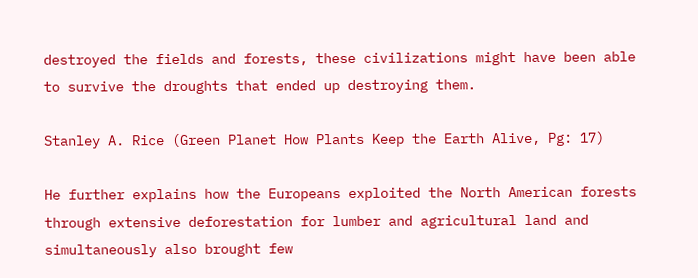destroyed the fields and forests, these civilizations might have been able to survive the droughts that ended up destroying them.

Stanley A. Rice (Green Planet How Plants Keep the Earth Alive, Pg: 17)

He further explains how the Europeans exploited the North American forests through extensive deforestation for lumber and agricultural land and simultaneously also brought few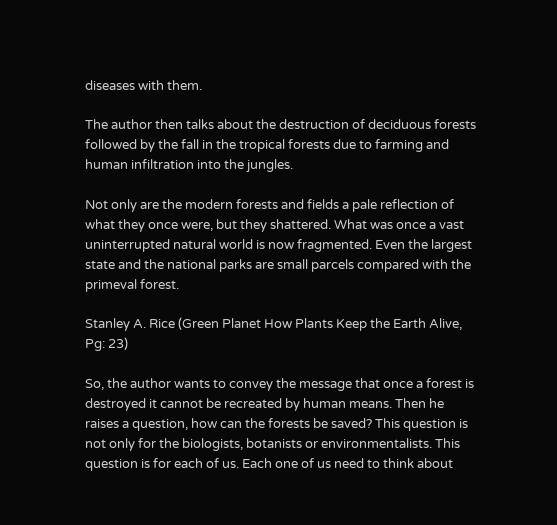diseases with them.

The author then talks about the destruction of deciduous forests followed by the fall in the tropical forests due to farming and human infiltration into the jungles.

Not only are the modern forests and fields a pale reflection of what they once were, but they shattered. What was once a vast uninterrupted natural world is now fragmented. Even the largest state and the national parks are small parcels compared with the primeval forest.

Stanley A. Rice (Green Planet How Plants Keep the Earth Alive, Pg: 23)

So, the author wants to convey the message that once a forest is destroyed it cannot be recreated by human means. Then he raises a question, how can the forests be saved? This question is not only for the biologists, botanists or environmentalists. This question is for each of us. Each one of us need to think about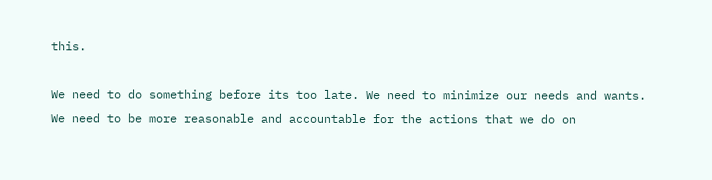this.

We need to do something before its too late. We need to minimize our needs and wants. We need to be more reasonable and accountable for the actions that we do on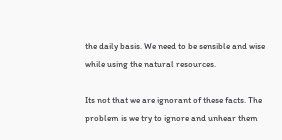the daily basis. We need to be sensible and wise while using the natural resources.

Its not that we are ignorant of these facts. The problem is we try to ignore and unhear them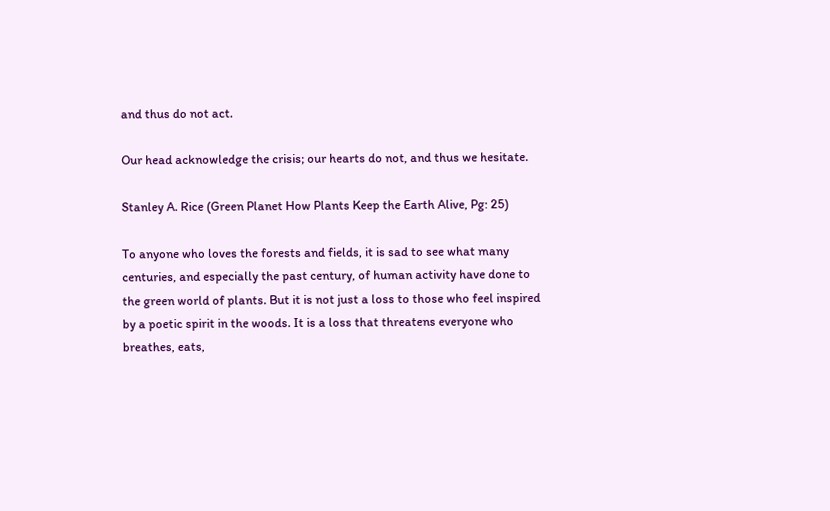and thus do not act.

Our head acknowledge the crisis; our hearts do not, and thus we hesitate.

Stanley A. Rice (Green Planet How Plants Keep the Earth Alive, Pg: 25)

To anyone who loves the forests and fields, it is sad to see what many centuries, and especially the past century, of human activity have done to the green world of plants. But it is not just a loss to those who feel inspired by a poetic spirit in the woods. It is a loss that threatens everyone who breathes, eats,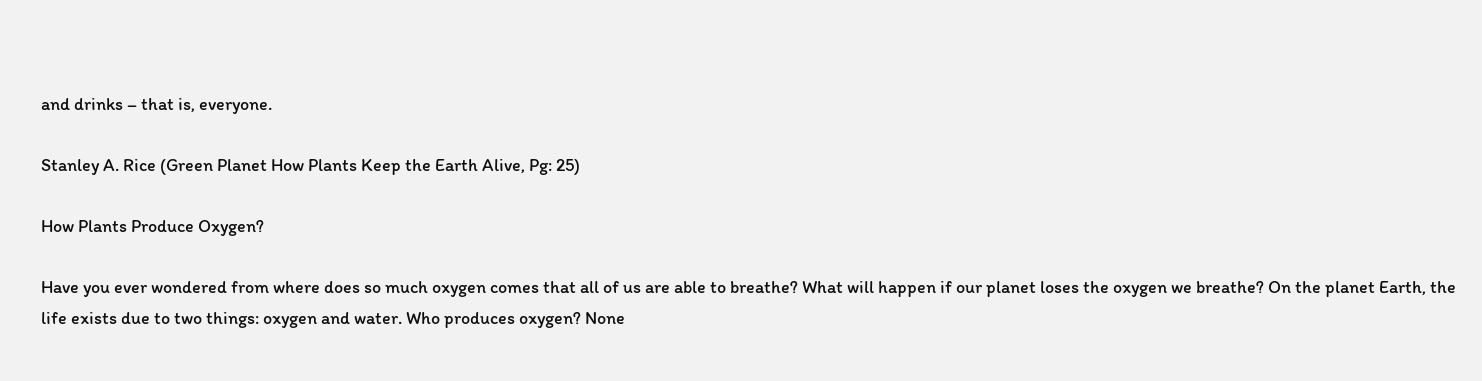and drinks – that is, everyone.

Stanley A. Rice (Green Planet How Plants Keep the Earth Alive, Pg: 25)

How Plants Produce Oxygen?

Have you ever wondered from where does so much oxygen comes that all of us are able to breathe? What will happen if our planet loses the oxygen we breathe? On the planet Earth, the life exists due to two things: oxygen and water. Who produces oxygen? None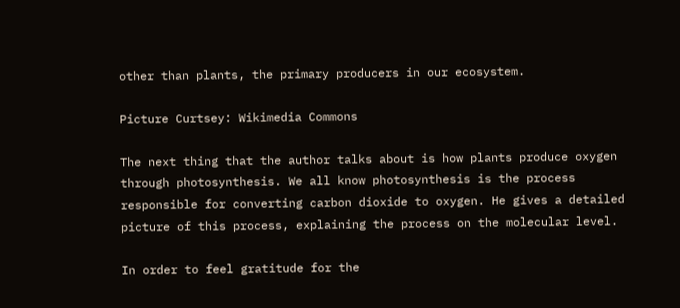other than plants, the primary producers in our ecosystem.

Picture Curtsey: Wikimedia Commons

The next thing that the author talks about is how plants produce oxygen through photosynthesis. We all know photosynthesis is the process responsible for converting carbon dioxide to oxygen. He gives a detailed picture of this process, explaining the process on the molecular level.

In order to feel gratitude for the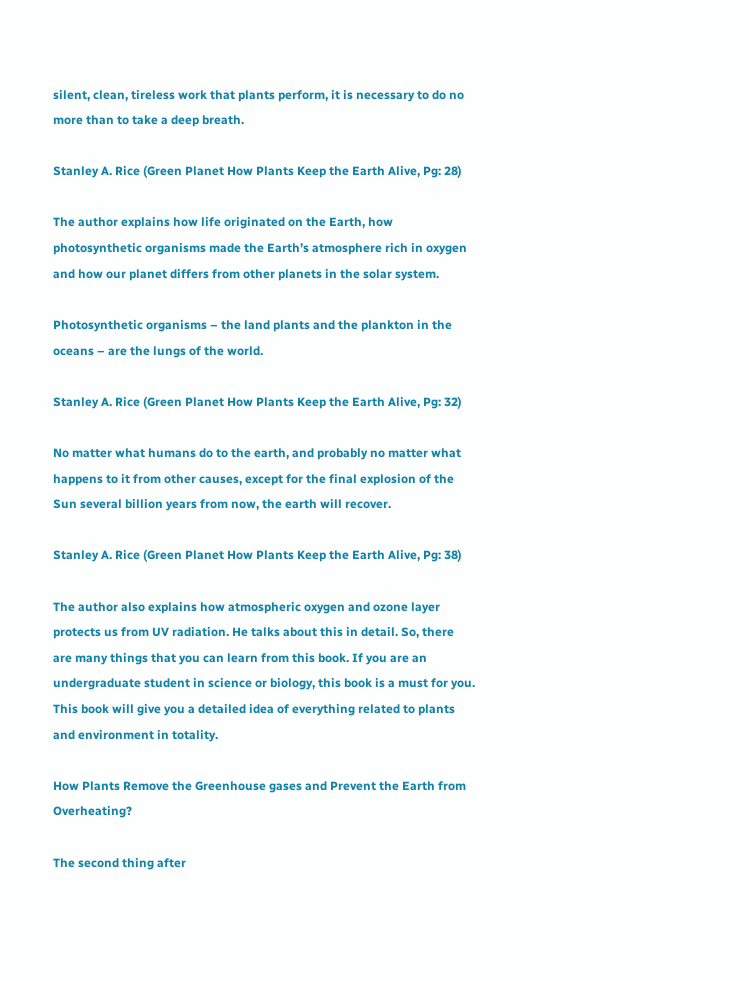silent, clean, tireless work that plants perform, it is necessary to do no more than to take a deep breath.

Stanley A. Rice (Green Planet How Plants Keep the Earth Alive, Pg: 28)

The author explains how life originated on the Earth, how photosynthetic organisms made the Earth’s atmosphere rich in oxygen and how our planet differs from other planets in the solar system.

Photosynthetic organisms – the land plants and the plankton in the oceans – are the lungs of the world.

Stanley A. Rice (Green Planet How Plants Keep the Earth Alive, Pg: 32)

No matter what humans do to the earth, and probably no matter what happens to it from other causes, except for the final explosion of the Sun several billion years from now, the earth will recover.

Stanley A. Rice (Green Planet How Plants Keep the Earth Alive, Pg: 38)

The author also explains how atmospheric oxygen and ozone layer protects us from UV radiation. He talks about this in detail. So, there are many things that you can learn from this book. If you are an undergraduate student in science or biology, this book is a must for you. This book will give you a detailed idea of everything related to plants and environment in totality.

How Plants Remove the Greenhouse gases and Prevent the Earth from Overheating?

The second thing after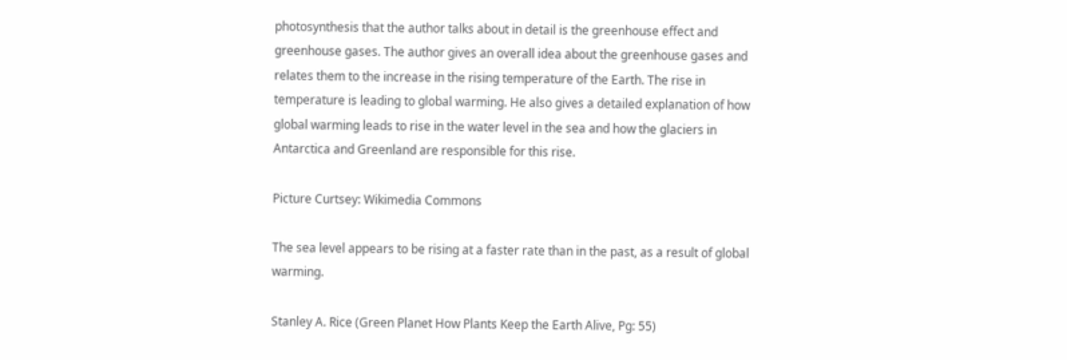photosynthesis that the author talks about in detail is the greenhouse effect and greenhouse gases. The author gives an overall idea about the greenhouse gases and relates them to the increase in the rising temperature of the Earth. The rise in temperature is leading to global warming. He also gives a detailed explanation of how global warming leads to rise in the water level in the sea and how the glaciers in Antarctica and Greenland are responsible for this rise.

Picture Curtsey: Wikimedia Commons

The sea level appears to be rising at a faster rate than in the past, as a result of global warming.

Stanley A. Rice (Green Planet How Plants Keep the Earth Alive, Pg: 55)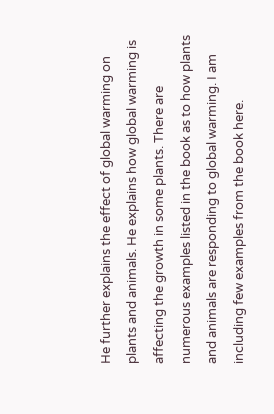He further explains the effect of global warming on plants and animals. He explains how global warming is affecting the growth in some plants. There are numerous examples listed in the book as to how plants and animals are responding to global warming. I am including few examples from the book here.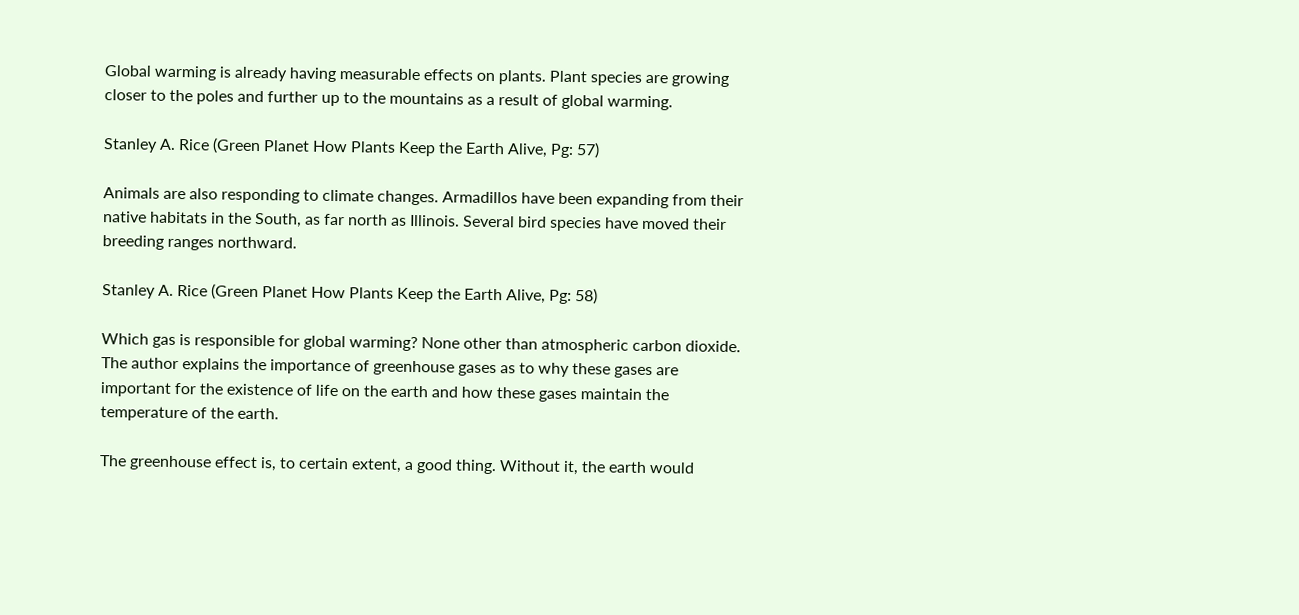Global warming is already having measurable effects on plants. Plant species are growing closer to the poles and further up to the mountains as a result of global warming.

Stanley A. Rice (Green Planet How Plants Keep the Earth Alive, Pg: 57)

Animals are also responding to climate changes. Armadillos have been expanding from their native habitats in the South, as far north as Illinois. Several bird species have moved their breeding ranges northward.

Stanley A. Rice (Green Planet How Plants Keep the Earth Alive, Pg: 58)

Which gas is responsible for global warming? None other than atmospheric carbon dioxide. The author explains the importance of greenhouse gases as to why these gases are important for the existence of life on the earth and how these gases maintain the temperature of the earth.

The greenhouse effect is, to certain extent, a good thing. Without it, the earth would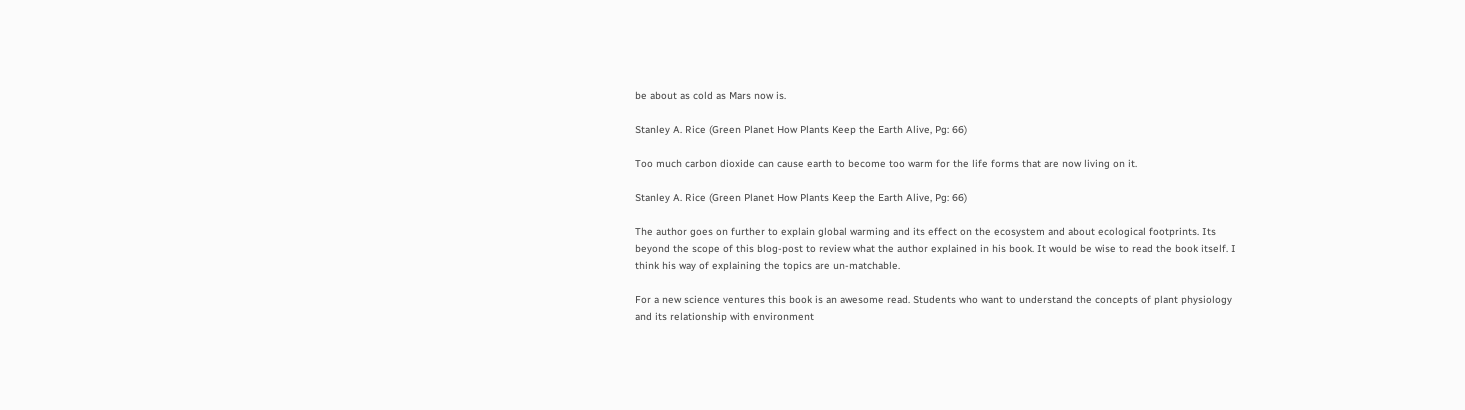be about as cold as Mars now is.

Stanley A. Rice (Green Planet How Plants Keep the Earth Alive, Pg: 66)

Too much carbon dioxide can cause earth to become too warm for the life forms that are now living on it.

Stanley A. Rice (Green Planet How Plants Keep the Earth Alive, Pg: 66)

The author goes on further to explain global warming and its effect on the ecosystem and about ecological footprints. Its beyond the scope of this blog-post to review what the author explained in his book. It would be wise to read the book itself. I think his way of explaining the topics are un-matchable.

For a new science ventures this book is an awesome read. Students who want to understand the concepts of plant physiology and its relationship with environment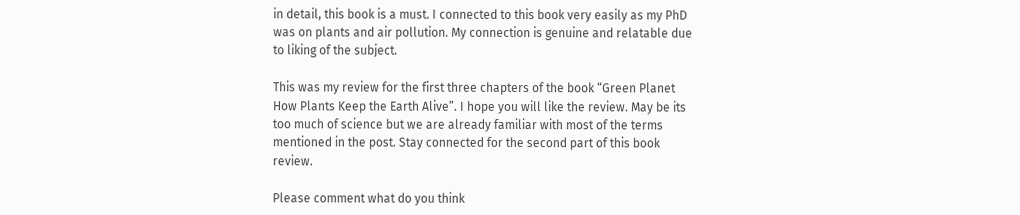in detail, this book is a must. I connected to this book very easily as my PhD was on plants and air pollution. My connection is genuine and relatable due to liking of the subject.

This was my review for the first three chapters of the book “Green Planet How Plants Keep the Earth Alive”. I hope you will like the review. May be its too much of science but we are already familiar with most of the terms mentioned in the post. Stay connected for the second part of this book review.

Please comment what do you think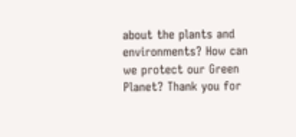about the plants and environments? How can we protect our Green Planet? Thank you for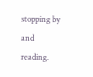stopping by and reading.